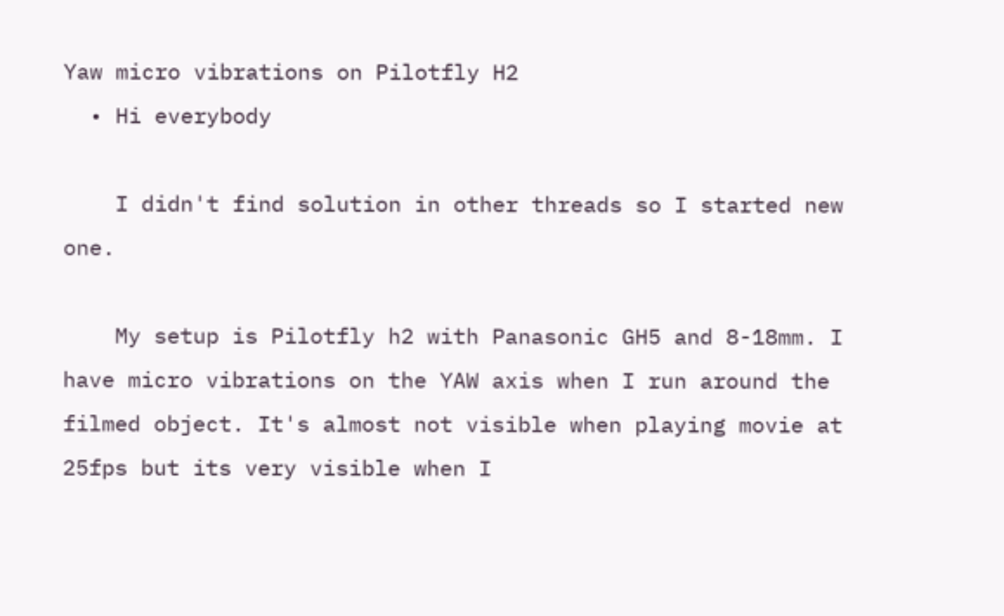Yaw micro vibrations on Pilotfly H2
  • Hi everybody

    I didn't find solution in other threads so I started new one.

    My setup is Pilotfly h2 with Panasonic GH5 and 8-18mm. I have micro vibrations on the YAW axis when I run around the filmed object. It's almost not visible when playing movie at 25fps but its very visible when I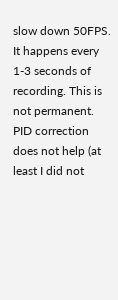slow down 50FPS. It happens every 1-3 seconds of recording. This is not permanent. PID correction does not help (at least I did not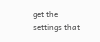get the settings that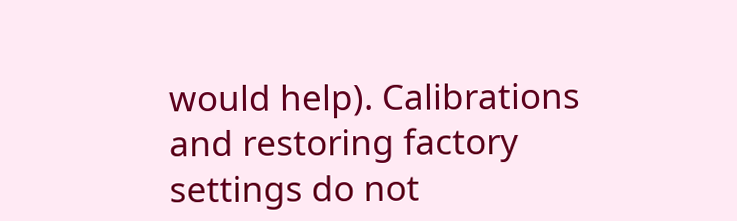would help). Calibrations and restoring factory settings do not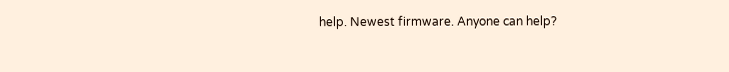help. Newest firmware. Anyone can help?